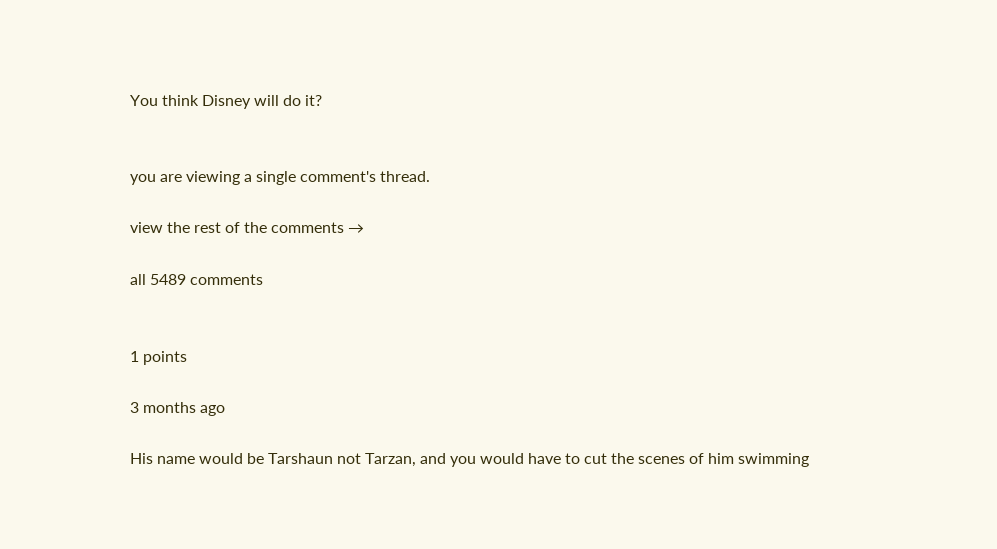You think Disney will do it?


you are viewing a single comment's thread.

view the rest of the comments →

all 5489 comments


1 points

3 months ago

His name would be Tarshaun not Tarzan, and you would have to cut the scenes of him swimming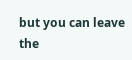but you can leave the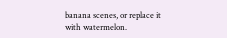banana scenes, or replace it with watermelon.